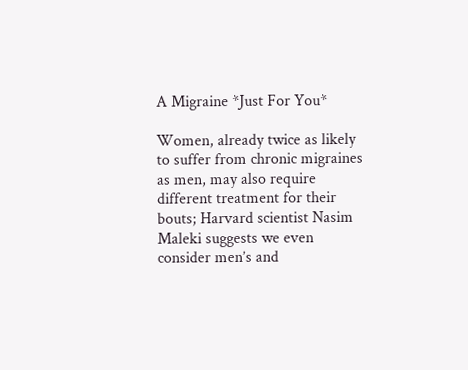A Migraine *Just For You*

Women, already twice as likely to suffer from chronic migraines as men, may also require different treatment for their bouts; Harvard scientist Nasim Maleki suggests we even consider men’s and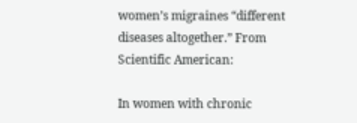women’s migraines “different diseases altogether.” From Scientific American:

In women with chronic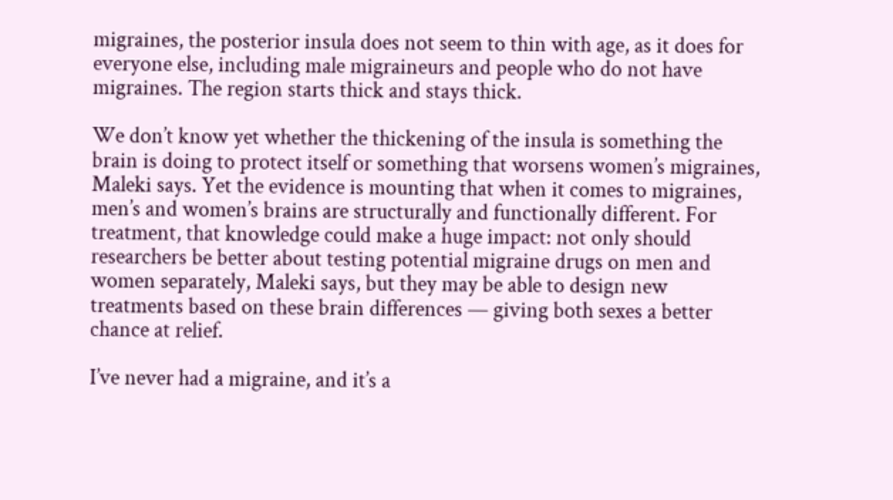migraines, the posterior insula does not seem to thin with age, as it does for everyone else, including male migraineurs and people who do not have migraines. The region starts thick and stays thick.

We don’t know yet whether the thickening of the insula is something the brain is doing to protect itself or something that worsens women’s migraines, Maleki says. Yet the evidence is mounting that when it comes to migraines, men’s and women’s brains are structurally and functionally different. For treatment, that knowledge could make a huge impact: not only should researchers be better about testing potential migraine drugs on men and women separately, Maleki says, but they may be able to design new treatments based on these brain differences — giving both sexes a better chance at relief.

I’ve never had a migraine, and it’s a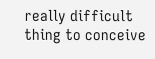really difficult thing to conceive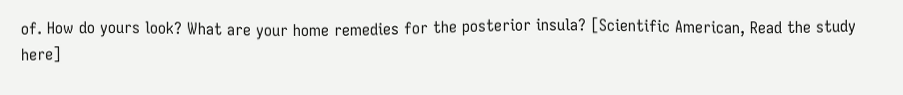of. How do yours look? What are your home remedies for the posterior insula? [Scientific American, Read the study here]